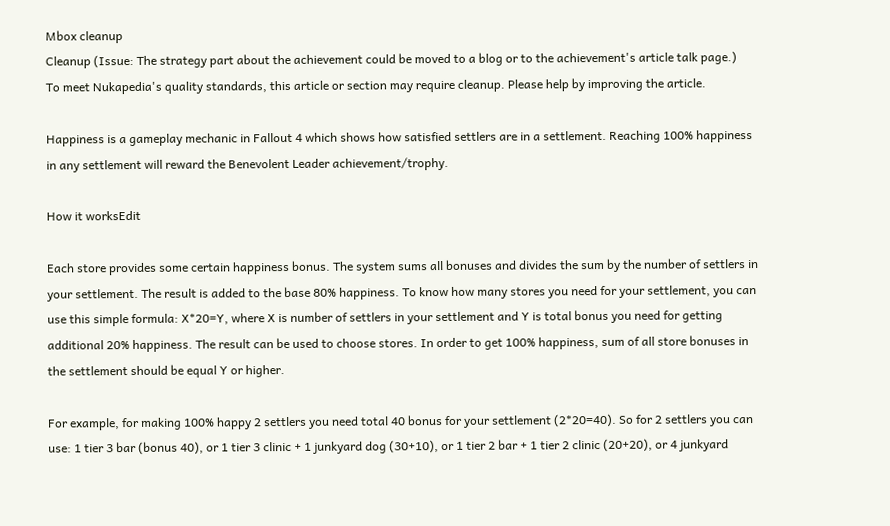Mbox cleanup
Cleanup (Issue: The strategy part about the achievement could be moved to a blog or to the achievement's article talk page.)
To meet Nukapedia's quality standards, this article or section may require cleanup. Please help by improving the article.

Happiness is a gameplay mechanic in Fallout 4 which shows how satisfied settlers are in a settlement. Reaching 100% happiness in any settlement will reward the Benevolent Leader achievement/trophy.

How it worksEdit

Each store provides some certain happiness bonus. The system sums all bonuses and divides the sum by the number of settlers in your settlement. The result is added to the base 80% happiness. To know how many stores you need for your settlement, you can use this simple formula: X*20=Y, where X is number of settlers in your settlement and Y is total bonus you need for getting additional 20% happiness. The result can be used to choose stores. In order to get 100% happiness, sum of all store bonuses in the settlement should be equal Y or higher.

For example, for making 100% happy 2 settlers you need total 40 bonus for your settlement (2*20=40). So for 2 settlers you can use: 1 tier 3 bar (bonus 40), or 1 tier 3 clinic + 1 junkyard dog (30+10), or 1 tier 2 bar + 1 tier 2 clinic (20+20), or 4 junkyard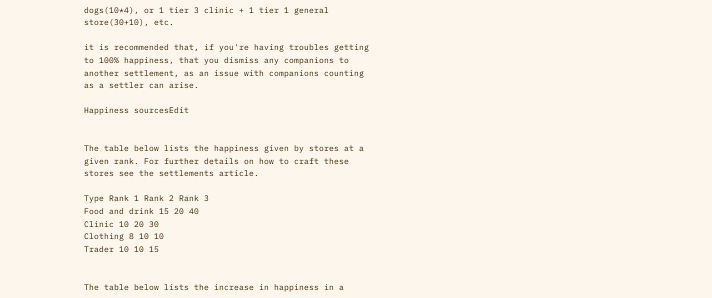dogs(10*4), or 1 tier 3 clinic + 1 tier 1 general store(30+10), etc.

it is recommended that, if you're having troubles getting to 100% happiness, that you dismiss any companions to another settlement, as an issue with companions counting as a settler can arise.

Happiness sourcesEdit


The table below lists the happiness given by stores at a given rank. For further details on how to craft these stores see the settlements article.

Type Rank 1 Rank 2 Rank 3
Food and drink 15 20 40
Clinic 10 20 30
Clothing 8 10 10
Trader 10 10 15


The table below lists the increase in happiness in a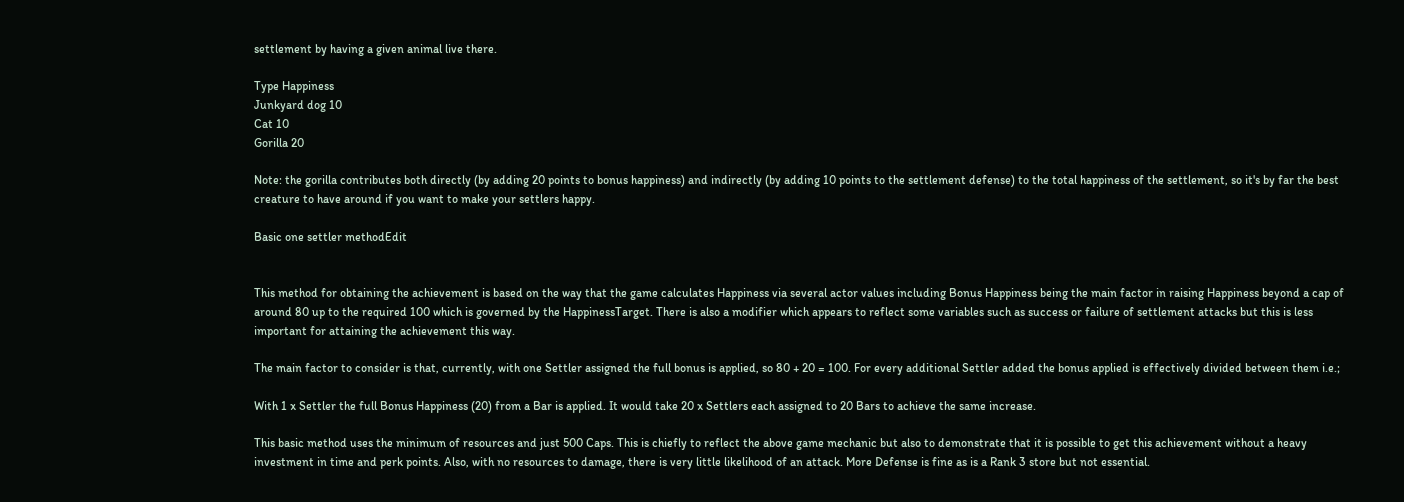settlement by having a given animal live there.

Type Happiness
Junkyard dog 10
Cat 10
Gorilla 20

Note: the gorilla contributes both directly (by adding 20 points to bonus happiness) and indirectly (by adding 10 points to the settlement defense) to the total happiness of the settlement, so it's by far the best creature to have around if you want to make your settlers happy.

Basic one settler methodEdit


This method for obtaining the achievement is based on the way that the game calculates Happiness via several actor values including Bonus Happiness being the main factor in raising Happiness beyond a cap of around 80 up to the required 100 which is governed by the HappinessTarget. There is also a modifier which appears to reflect some variables such as success or failure of settlement attacks but this is less important for attaining the achievement this way.

The main factor to consider is that, currently, with one Settler assigned the full bonus is applied, so 80 + 20 = 100. For every additional Settler added the bonus applied is effectively divided between them i.e.;

With 1 x Settler the full Bonus Happiness (20) from a Bar is applied. It would take 20 x Settlers each assigned to 20 Bars to achieve the same increase.

This basic method uses the minimum of resources and just 500 Caps. This is chiefly to reflect the above game mechanic but also to demonstrate that it is possible to get this achievement without a heavy investment in time and perk points. Also, with no resources to damage, there is very little likelihood of an attack. More Defense is fine as is a Rank 3 store but not essential.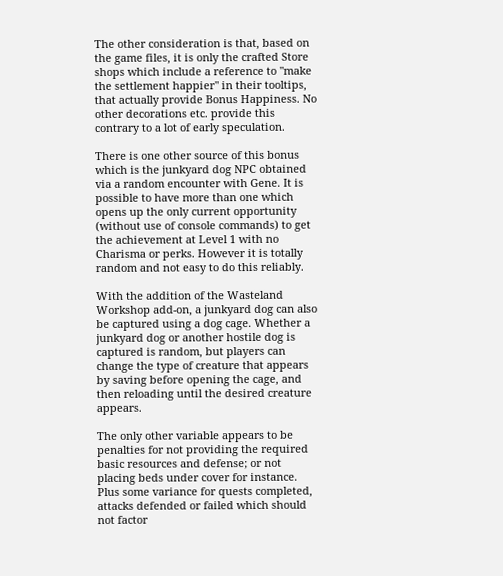The other consideration is that, based on the game files, it is only the crafted Store shops which include a reference to "make the settlement happier" in their tooltips, that actually provide Bonus Happiness. No other decorations etc. provide this contrary to a lot of early speculation.

There is one other source of this bonus which is the junkyard dog NPC obtained via a random encounter with Gene. It is possible to have more than one which opens up the only current opportunity (without use of console commands) to get the achievement at Level 1 with no Charisma or perks. However it is totally random and not easy to do this reliably.

With the addition of the Wasteland Workshop add-on, a junkyard dog can also be captured using a dog cage. Whether a junkyard dog or another hostile dog is captured is random, but players can change the type of creature that appears by saving before opening the cage, and then reloading until the desired creature appears.

The only other variable appears to be penalties for not providing the required basic resources and defense; or not placing beds under cover for instance. Plus some variance for quests completed, attacks defended or failed which should not factor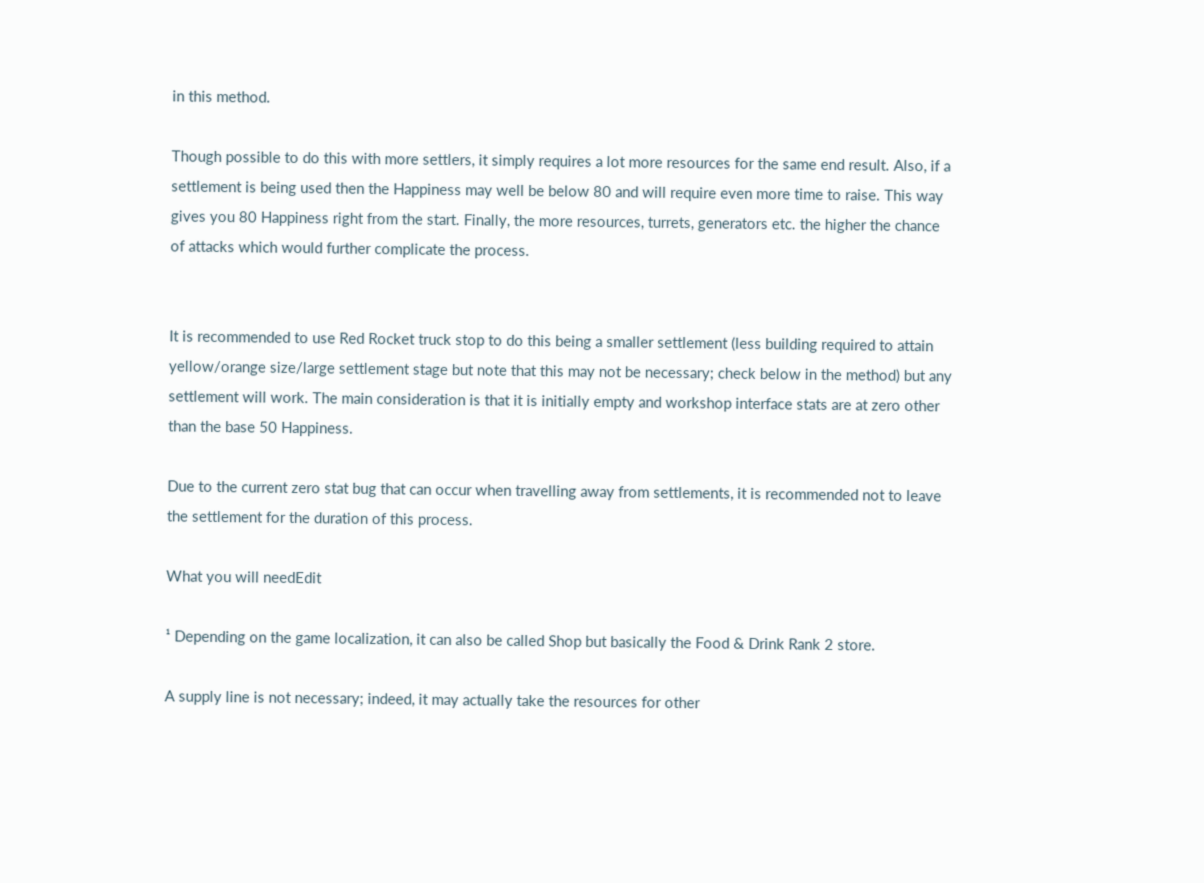in this method.

Though possible to do this with more settlers, it simply requires a lot more resources for the same end result. Also, if a settlement is being used then the Happiness may well be below 80 and will require even more time to raise. This way gives you 80 Happiness right from the start. Finally, the more resources, turrets, generators etc. the higher the chance of attacks which would further complicate the process.


It is recommended to use Red Rocket truck stop to do this being a smaller settlement (less building required to attain yellow/orange size/large settlement stage but note that this may not be necessary; check below in the method) but any settlement will work. The main consideration is that it is initially empty and workshop interface stats are at zero other than the base 50 Happiness.

Due to the current zero stat bug that can occur when travelling away from settlements, it is recommended not to leave the settlement for the duration of this process.

What you will needEdit

¹ Depending on the game localization, it can also be called Shop but basically the Food & Drink Rank 2 store.

A supply line is not necessary; indeed, it may actually take the resources for other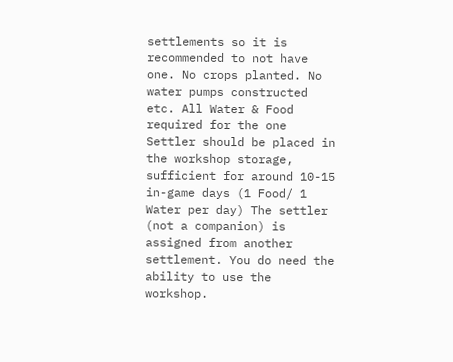settlements so it is recommended to not have one. No crops planted. No water pumps constructed etc. All Water & Food required for the one Settler should be placed in the workshop storage, sufficient for around 10-15 in-game days (1 Food/ 1 Water per day) The settler (not a companion) is assigned from another settlement. You do need the ability to use the workshop.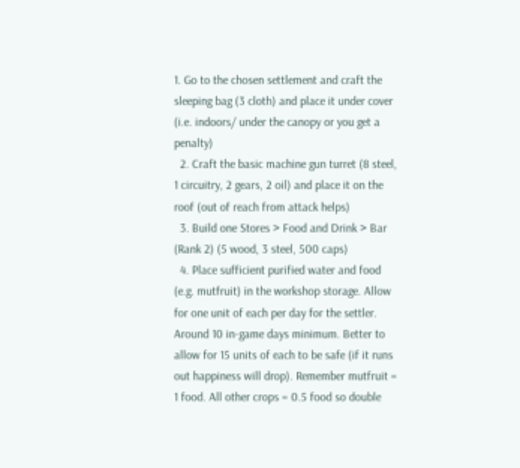1. Go to the chosen settlement and craft the sleeping bag (3 cloth) and place it under cover (i.e. indoors/ under the canopy or you get a penalty)
  2. Craft the basic machine gun turret (8 steel, 1 circuitry, 2 gears, 2 oil) and place it on the roof (out of reach from attack helps)
  3. Build one Stores > Food and Drink > Bar (Rank 2) (5 wood, 3 steel, 500 caps)
  4. Place sufficient purified water and food (e.g. mutfruit) in the workshop storage. Allow for one unit of each per day for the settler. Around 10 in-game days minimum. Better to allow for 15 units of each to be safe (if it runs out happiness will drop). Remember mutfruit = 1 food. All other crops = 0.5 food so double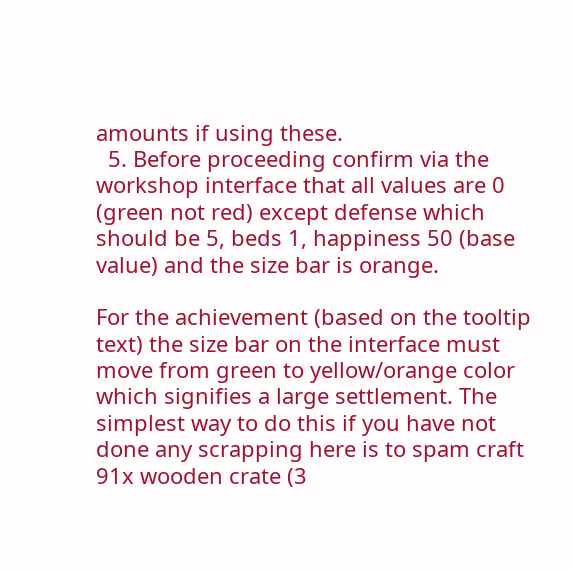amounts if using these.
  5. Before proceeding confirm via the workshop interface that all values are 0 (green not red) except defense which should be 5, beds 1, happiness 50 (base value) and the size bar is orange.

For the achievement (based on the tooltip text) the size bar on the interface must move from green to yellow/orange color which signifies a large settlement. The simplest way to do this if you have not done any scrapping here is to spam craft 91x wooden crate (3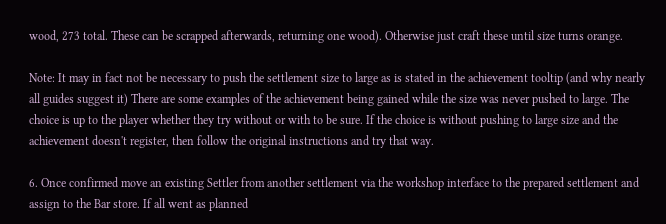wood, 273 total. These can be scrapped afterwards, returning one wood). Otherwise just craft these until size turns orange.

Note: It may in fact not be necessary to push the settlement size to large as is stated in the achievement tooltip (and why nearly all guides suggest it) There are some examples of the achievement being gained while the size was never pushed to large. The choice is up to the player whether they try without or with to be sure. If the choice is without pushing to large size and the achievement doesn't register, then follow the original instructions and try that way.

6. Once confirmed move an existing Settler from another settlement via the workshop interface to the prepared settlement and assign to the Bar store. If all went as planned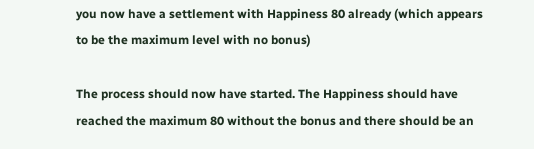you now have a settlement with Happiness 80 already (which appears to be the maximum level with no bonus)

The process should now have started. The Happiness should have reached the maximum 80 without the bonus and there should be an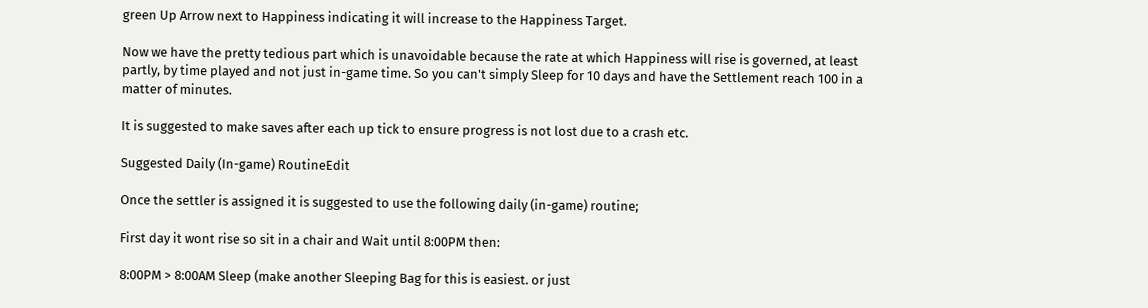green Up Arrow next to Happiness indicating it will increase to the Happiness Target.

Now we have the pretty tedious part which is unavoidable because the rate at which Happiness will rise is governed, at least partly, by time played and not just in-game time. So you can't simply Sleep for 10 days and have the Settlement reach 100 in a matter of minutes.

It is suggested to make saves after each up tick to ensure progress is not lost due to a crash etc.

Suggested Daily (In-game) RoutineEdit

Once the settler is assigned it is suggested to use the following daily (in-game) routine;

First day it wont rise so sit in a chair and Wait until 8:00PM then:

8:00PM > 8:00AM Sleep (make another Sleeping Bag for this is easiest. or just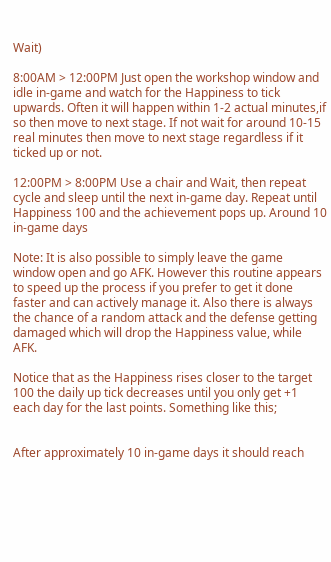Wait)

8:00AM > 12:00PM Just open the workshop window and idle in-game and watch for the Happiness to tick upwards. Often it will happen within 1-2 actual minutes,if so then move to next stage. If not wait for around 10-15 real minutes then move to next stage regardless if it ticked up or not.

12:00PM > 8:00PM Use a chair and Wait, then repeat cycle and sleep until the next in-game day. Repeat until Happiness 100 and the achievement pops up. Around 10 in-game days

Note: It is also possible to simply leave the game window open and go AFK. However this routine appears to speed up the process if you prefer to get it done faster and can actively manage it. Also there is always the chance of a random attack and the defense getting damaged which will drop the Happiness value, while AFK.

Notice that as the Happiness rises closer to the target 100 the daily up tick decreases until you only get +1 each day for the last points. Something like this;


After approximately 10 in-game days it should reach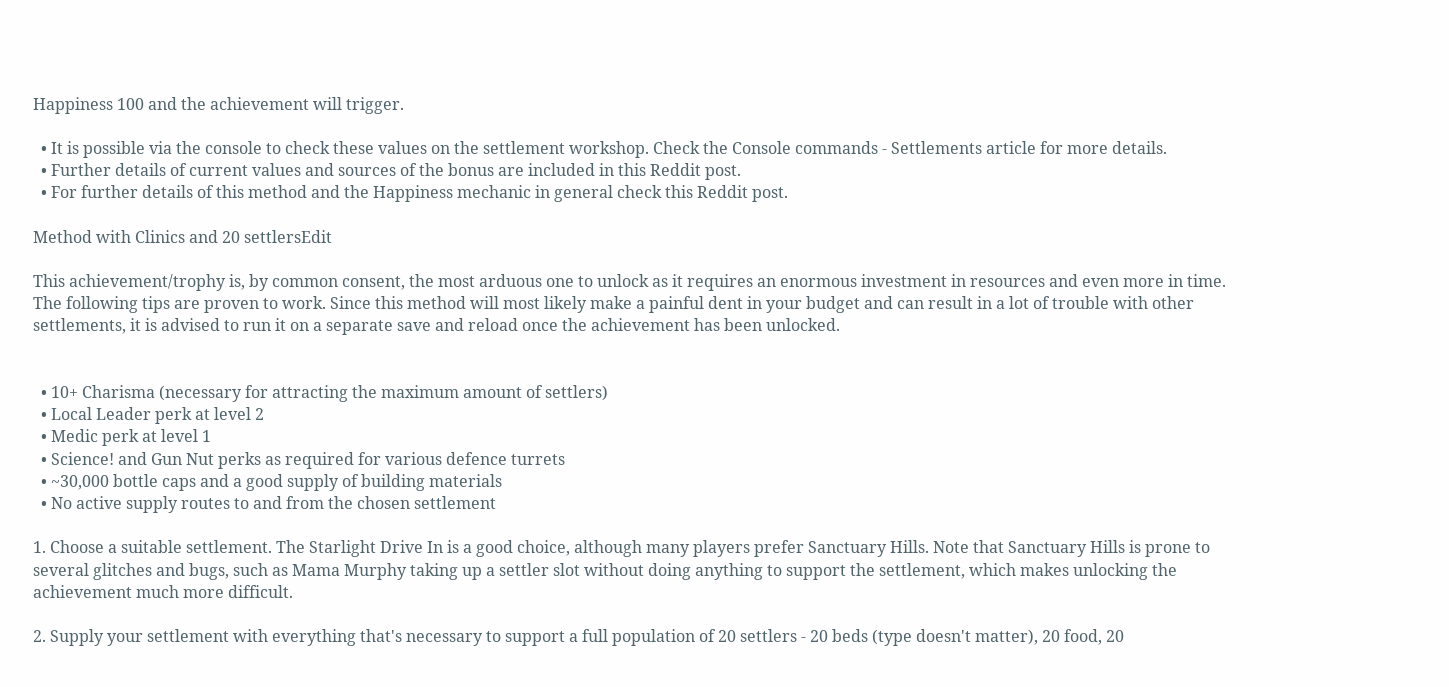Happiness 100 and the achievement will trigger.

  • It is possible via the console to check these values on the settlement workshop. Check the Console commands - Settlements article for more details.
  • Further details of current values and sources of the bonus are included in this Reddit post.
  • For further details of this method and the Happiness mechanic in general check this Reddit post.

Method with Clinics and 20 settlersEdit

This achievement/trophy is, by common consent, the most arduous one to unlock as it requires an enormous investment in resources and even more in time. The following tips are proven to work. Since this method will most likely make a painful dent in your budget and can result in a lot of trouble with other settlements, it is advised to run it on a separate save and reload once the achievement has been unlocked.


  • 10+ Charisma (necessary for attracting the maximum amount of settlers)
  • Local Leader perk at level 2
  • Medic perk at level 1
  • Science! and Gun Nut perks as required for various defence turrets
  • ~30,000 bottle caps and a good supply of building materials
  • No active supply routes to and from the chosen settlement

1. Choose a suitable settlement. The Starlight Drive In is a good choice, although many players prefer Sanctuary Hills. Note that Sanctuary Hills is prone to several glitches and bugs, such as Mama Murphy taking up a settler slot without doing anything to support the settlement, which makes unlocking the achievement much more difficult.

2. Supply your settlement with everything that's necessary to support a full population of 20 settlers - 20 beds (type doesn't matter), 20 food, 20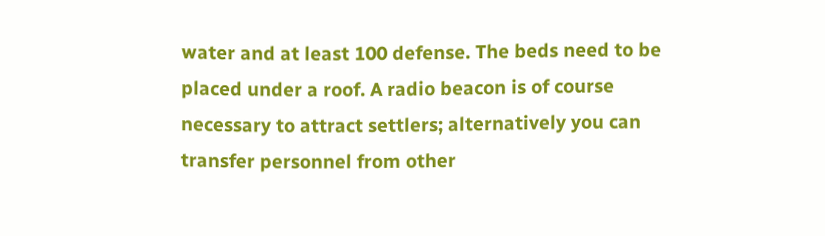water and at least 100 defense. The beds need to be placed under a roof. A radio beacon is of course necessary to attract settlers; alternatively you can transfer personnel from other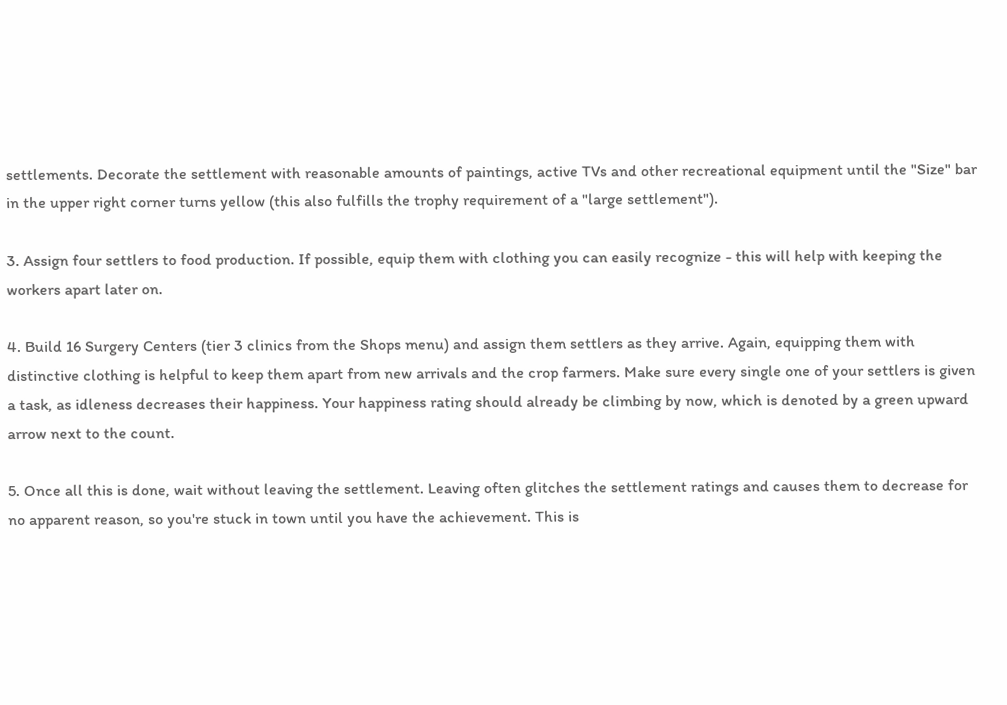settlements. Decorate the settlement with reasonable amounts of paintings, active TVs and other recreational equipment until the "Size" bar in the upper right corner turns yellow (this also fulfills the trophy requirement of a "large settlement").

3. Assign four settlers to food production. If possible, equip them with clothing you can easily recognize - this will help with keeping the workers apart later on.

4. Build 16 Surgery Centers (tier 3 clinics from the Shops menu) and assign them settlers as they arrive. Again, equipping them with distinctive clothing is helpful to keep them apart from new arrivals and the crop farmers. Make sure every single one of your settlers is given a task, as idleness decreases their happiness. Your happiness rating should already be climbing by now, which is denoted by a green upward arrow next to the count.

5. Once all this is done, wait without leaving the settlement. Leaving often glitches the settlement ratings and causes them to decrease for no apparent reason, so you're stuck in town until you have the achievement. This is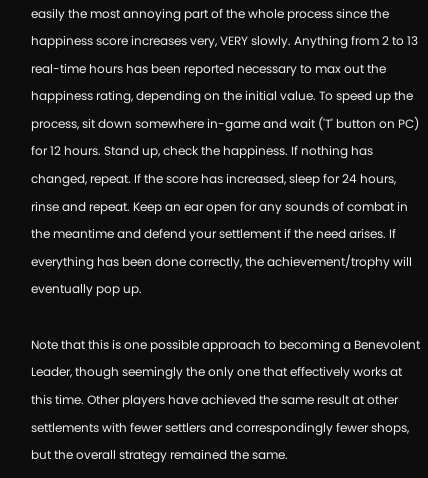easily the most annoying part of the whole process since the happiness score increases very, VERY slowly. Anything from 2 to 13 real-time hours has been reported necessary to max out the happiness rating, depending on the initial value. To speed up the process, sit down somewhere in-game and wait ('T' button on PC) for 12 hours. Stand up, check the happiness. If nothing has changed, repeat. If the score has increased, sleep for 24 hours, rinse and repeat. Keep an ear open for any sounds of combat in the meantime and defend your settlement if the need arises. If everything has been done correctly, the achievement/trophy will eventually pop up.

Note that this is one possible approach to becoming a Benevolent Leader, though seemingly the only one that effectively works at this time. Other players have achieved the same result at other settlements with fewer settlers and correspondingly fewer shops, but the overall strategy remained the same.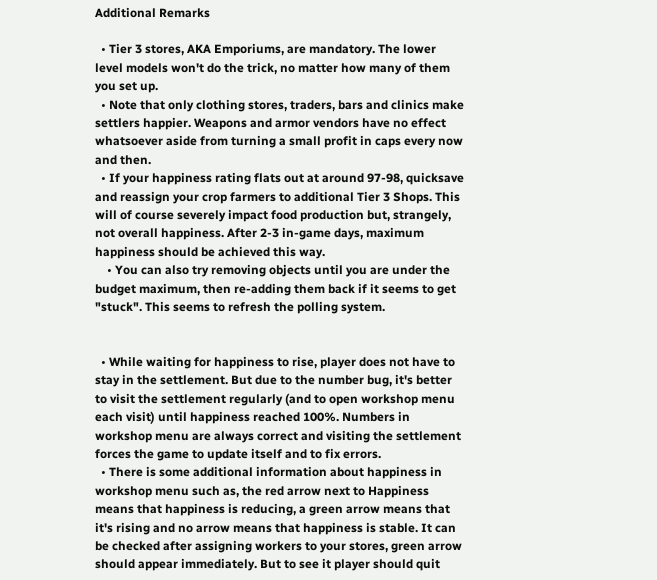Additional Remarks

  • Tier 3 stores, AKA Emporiums, are mandatory. The lower level models won't do the trick, no matter how many of them you set up.
  • Note that only clothing stores, traders, bars and clinics make settlers happier. Weapons and armor vendors have no effect whatsoever aside from turning a small profit in caps every now and then.
  • If your happiness rating flats out at around 97-98, quicksave and reassign your crop farmers to additional Tier 3 Shops. This will of course severely impact food production but, strangely, not overall happiness. After 2-3 in-game days, maximum happiness should be achieved this way.
    • You can also try removing objects until you are under the budget maximum, then re-adding them back if it seems to get "stuck". This seems to refresh the polling system.


  • While waiting for happiness to rise, player does not have to stay in the settlement. But due to the number bug, it's better to visit the settlement regularly (and to open workshop menu each visit) until happiness reached 100%. Numbers in workshop menu are always correct and visiting the settlement forces the game to update itself and to fix errors.
  • There is some additional information about happiness in workshop menu such as, the red arrow next to Happiness means that happiness is reducing, a green arrow means that it's rising and no arrow means that happiness is stable. It can be checked after assigning workers to your stores, green arrow should appear immediately. But to see it player should quit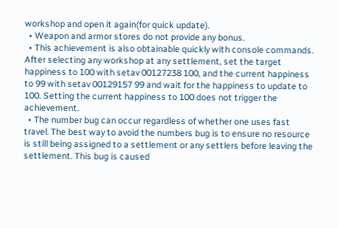workshop and open it again(for quick update).
  • Weapon and armor stores do not provide any bonus.
  • This achievement is also obtainable quickly with console commands. After selecting any workshop at any settlement, set the target happiness to 100 with setav 00127238 100, and the current happiness to 99 with setav 00129157 99 and wait for the happiness to update to 100. Setting the current happiness to 100 does not trigger the achievement.
  • The number bug can occur regardless of whether one uses fast travel. The best way to avoid the numbers bug is to ensure no resource is still being assigned to a settlement or any settlers before leaving the settlement. This bug is caused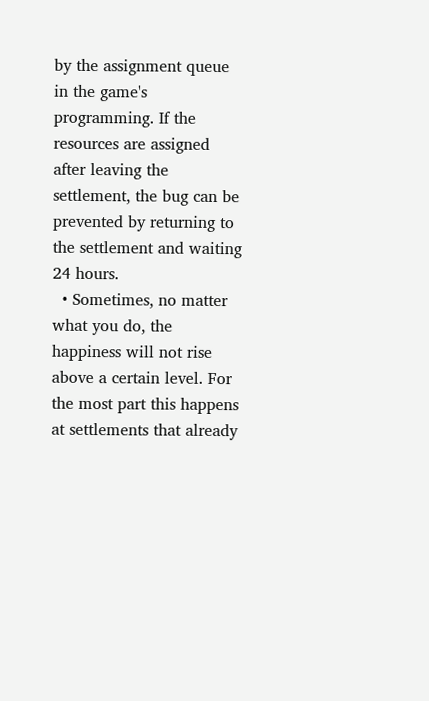by the assignment queue in the game's programming. If the resources are assigned after leaving the settlement, the bug can be prevented by returning to the settlement and waiting 24 hours.
  • Sometimes, no matter what you do, the happiness will not rise above a certain level. For the most part this happens at settlements that already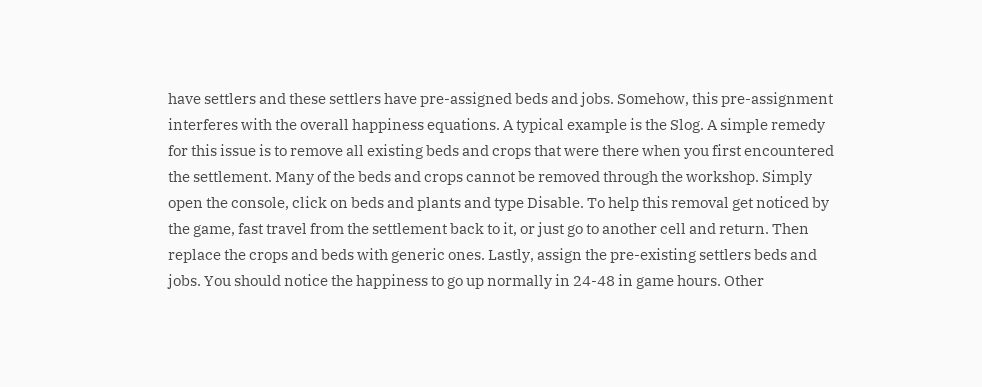have settlers and these settlers have pre-assigned beds and jobs. Somehow, this pre-assignment interferes with the overall happiness equations. A typical example is the Slog. A simple remedy for this issue is to remove all existing beds and crops that were there when you first encountered the settlement. Many of the beds and crops cannot be removed through the workshop. Simply open the console, click on beds and plants and type Disable. To help this removal get noticed by the game, fast travel from the settlement back to it, or just go to another cell and return. Then replace the crops and beds with generic ones. Lastly, assign the pre-existing settlers beds and jobs. You should notice the happiness to go up normally in 24-48 in game hours. Other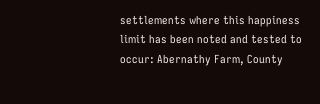settlements where this happiness limit has been noted and tested to occur: Abernathy Farm, County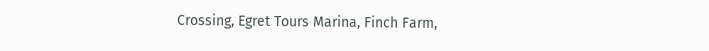Crossing, Egret Tours Marina, Finch Farm,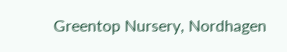Greentop Nursery, Nordhagen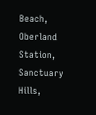Beach, Oberland Station, Sanctuary Hills,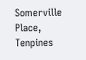Somerville Place, Tenpines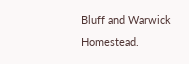Bluff and Warwick Homestead.